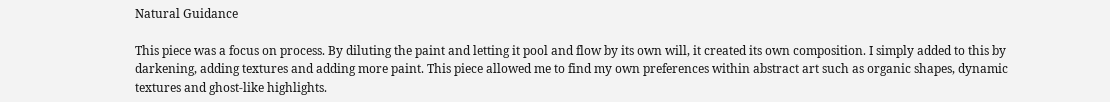Natural Guidance

This piece was a focus on process. By diluting the paint and letting it pool and flow by its own will, it created its own composition. I simply added to this by darkening, adding textures and adding more paint. This piece allowed me to find my own preferences within abstract art such as organic shapes, dynamic textures and ghost-like highlights.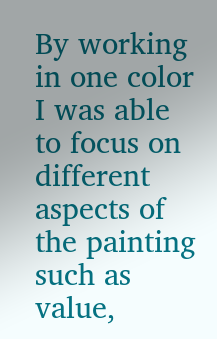By working in one color I was able to focus on different aspects of the painting such as value,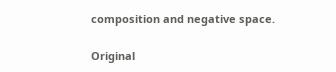composition and negative space.

Original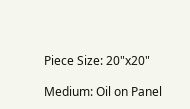Piece Size: 20"x20"

Medium: Oil on Panel